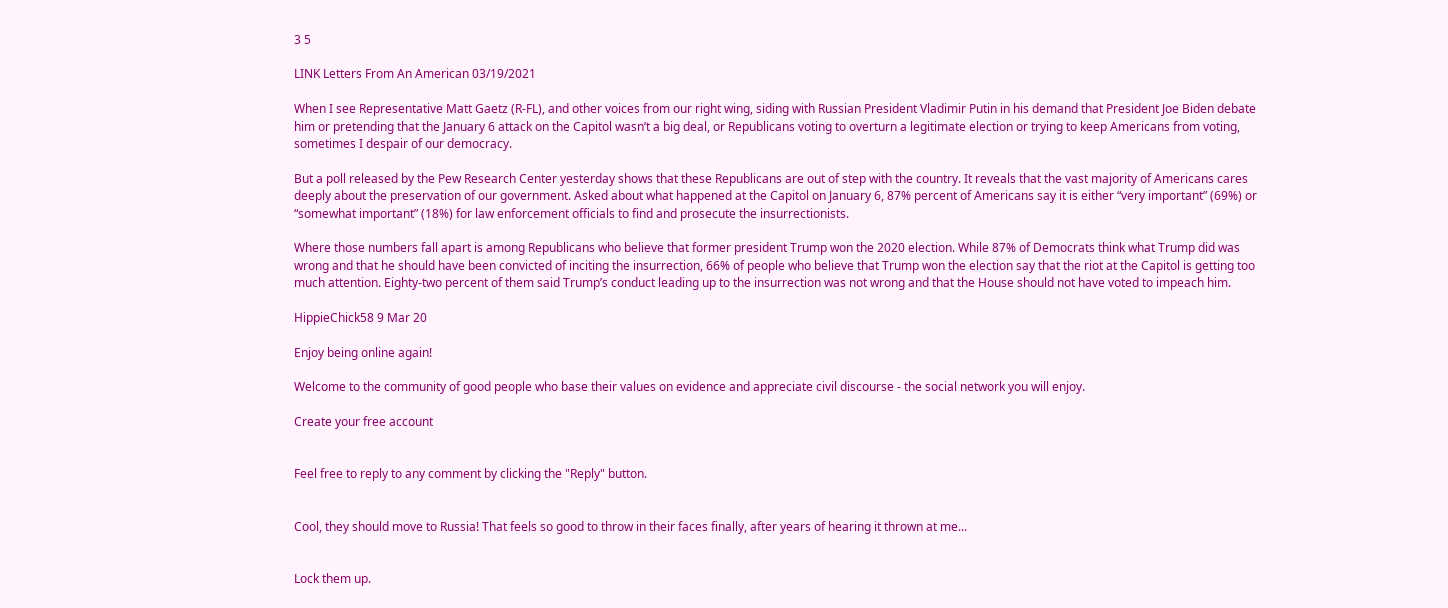3 5

LINK Letters From An American 03/19/2021

When I see Representative Matt Gaetz (R-FL), and other voices from our right wing, siding with Russian President Vladimir Putin in his demand that President Joe Biden debate him or pretending that the January 6 attack on the Capitol wasn’t a big deal, or Republicans voting to overturn a legitimate election or trying to keep Americans from voting, sometimes I despair of our democracy.

But a poll released by the Pew Research Center yesterday shows that these Republicans are out of step with the country. It reveals that the vast majority of Americans cares deeply about the preservation of our government. Asked about what happened at the Capitol on January 6, 87% percent of Americans say it is either “very important” (69%) or “somewhat important” (18%) for law enforcement officials to find and prosecute the insurrectionists.

Where those numbers fall apart is among Republicans who believe that former president Trump won the 2020 election. While 87% of Democrats think what Trump did was wrong and that he should have been convicted of inciting the insurrection, 66% of people who believe that Trump won the election say that the riot at the Capitol is getting too much attention. Eighty-two percent of them said Trump’s conduct leading up to the insurrection was not wrong and that the House should not have voted to impeach him.

HippieChick58 9 Mar 20

Enjoy being online again!

Welcome to the community of good people who base their values on evidence and appreciate civil discourse - the social network you will enjoy.

Create your free account


Feel free to reply to any comment by clicking the "Reply" button.


Cool, they should move to Russia! That feels so good to throw in their faces finally, after years of hearing it thrown at me...


Lock them up.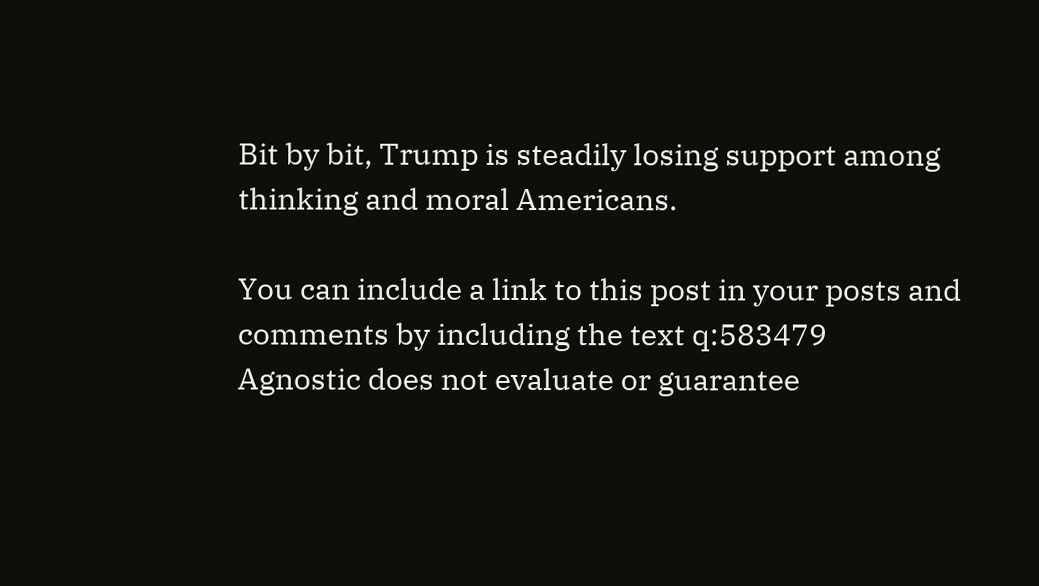Bit by bit, Trump is steadily losing support among thinking and moral Americans.

You can include a link to this post in your posts and comments by including the text q:583479
Agnostic does not evaluate or guarantee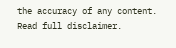the accuracy of any content. Read full disclaimer.